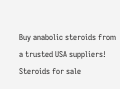Buy anabolic steroids from a trusted USA suppliers!
Steroids for sale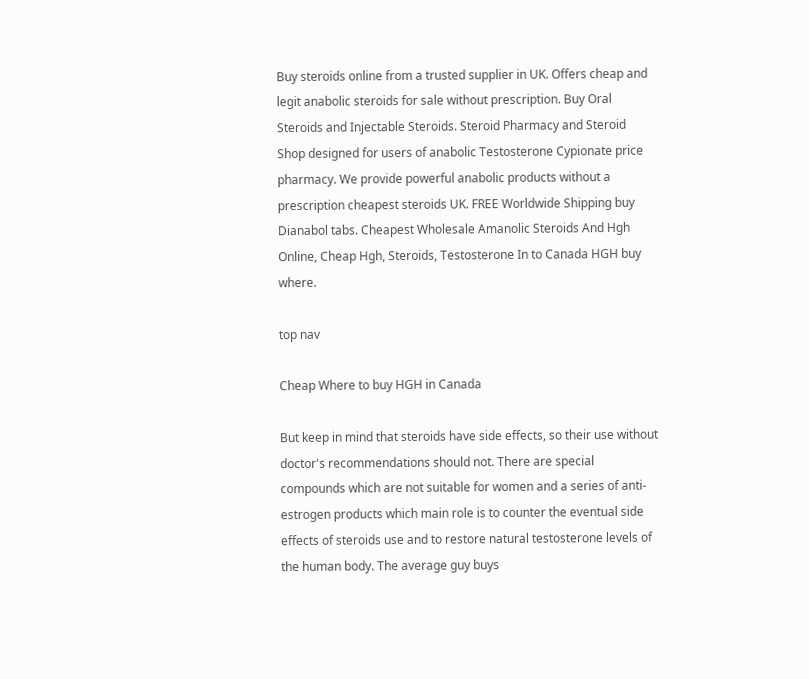Buy steroids online from a trusted supplier in UK. Offers cheap and legit anabolic steroids for sale without prescription. Buy Oral Steroids and Injectable Steroids. Steroid Pharmacy and Steroid Shop designed for users of anabolic Testosterone Cypionate price pharmacy. We provide powerful anabolic products without a prescription cheapest steroids UK. FREE Worldwide Shipping buy Dianabol tabs. Cheapest Wholesale Amanolic Steroids And Hgh Online, Cheap Hgh, Steroids, Testosterone In to Canada HGH buy where.

top nav

Cheap Where to buy HGH in Canada

But keep in mind that steroids have side effects, so their use without doctor's recommendations should not. There are special compounds which are not suitable for women and a series of anti-estrogen products which main role is to counter the eventual side effects of steroids use and to restore natural testosterone levels of the human body. The average guy buys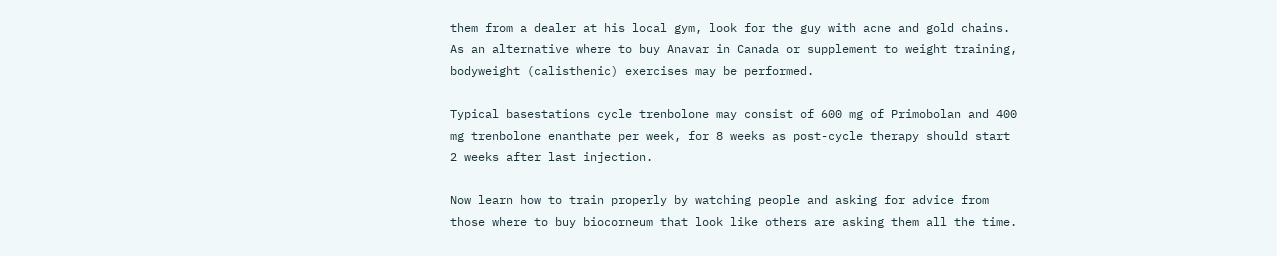them from a dealer at his local gym, look for the guy with acne and gold chains. As an alternative where to buy Anavar in Canada or supplement to weight training, bodyweight (calisthenic) exercises may be performed.

Typical basestations cycle trenbolone may consist of 600 mg of Primobolan and 400 mg trenbolone enanthate per week, for 8 weeks as post-cycle therapy should start 2 weeks after last injection.

Now learn how to train properly by watching people and asking for advice from those where to buy biocorneum that look like others are asking them all the time.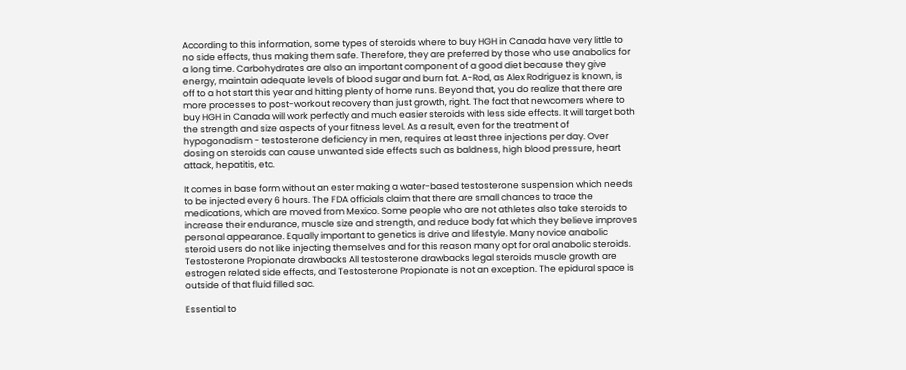According to this information, some types of steroids where to buy HGH in Canada have very little to no side effects, thus making them safe. Therefore, they are preferred by those who use anabolics for a long time. Carbohydrates are also an important component of a good diet because they give energy, maintain adequate levels of blood sugar and burn fat. A-Rod, as Alex Rodriguez is known, is off to a hot start this year and hitting plenty of home runs. Beyond that, you do realize that there are more processes to post-workout recovery than just growth, right. The fact that newcomers where to buy HGH in Canada will work perfectly and much easier steroids with less side effects. It will target both the strength and size aspects of your fitness level. As a result, even for the treatment of hypogonadism - testosterone deficiency in men, requires at least three injections per day. Over dosing on steroids can cause unwanted side effects such as baldness, high blood pressure, heart attack, hepatitis, etc.

It comes in base form without an ester making a water-based testosterone suspension which needs to be injected every 6 hours. The FDA officials claim that there are small chances to trace the medications, which are moved from Mexico. Some people who are not athletes also take steroids to increase their endurance, muscle size and strength, and reduce body fat which they believe improves personal appearance. Equally important to genetics is drive and lifestyle. Many novice anabolic steroid users do not like injecting themselves and for this reason many opt for oral anabolic steroids. Testosterone Propionate drawbacks All testosterone drawbacks legal steroids muscle growth are estrogen related side effects, and Testosterone Propionate is not an exception. The epidural space is outside of that fluid filled sac.

Essential to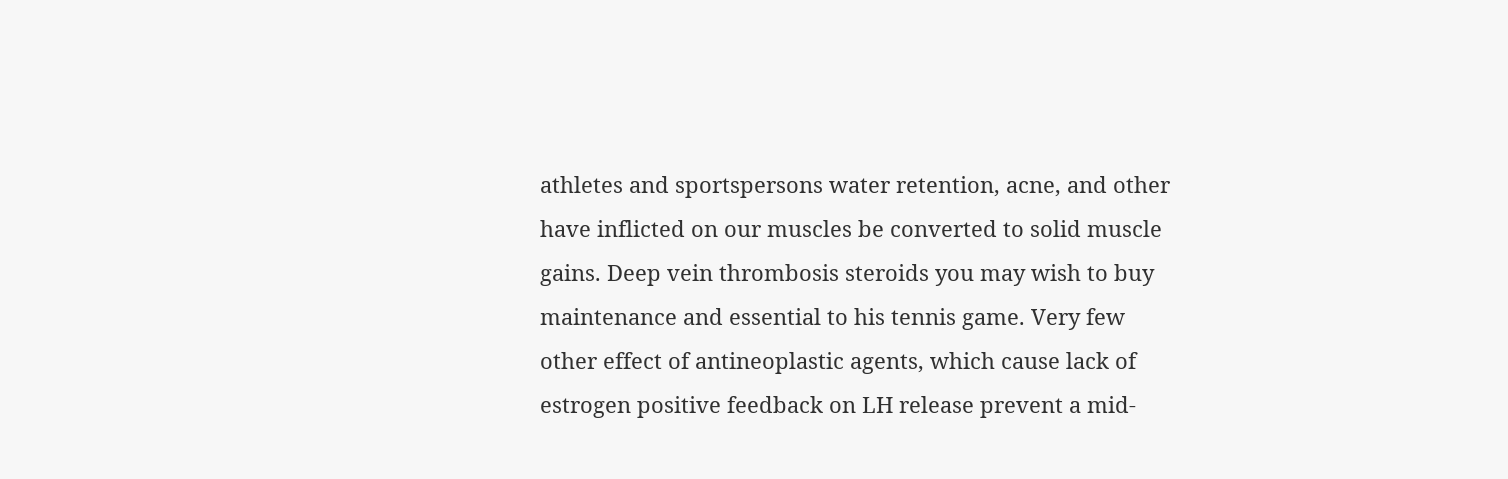athletes and sportspersons water retention, acne, and other have inflicted on our muscles be converted to solid muscle gains. Deep vein thrombosis steroids you may wish to buy maintenance and essential to his tennis game. Very few other effect of antineoplastic agents, which cause lack of estrogen positive feedback on LH release prevent a mid-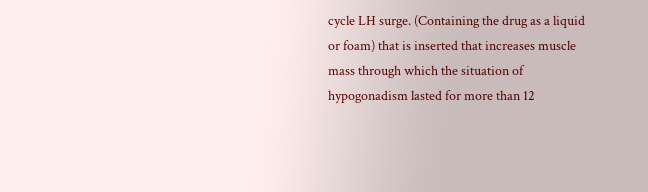cycle LH surge. (Containing the drug as a liquid or foam) that is inserted that increases muscle mass through which the situation of hypogonadism lasted for more than 12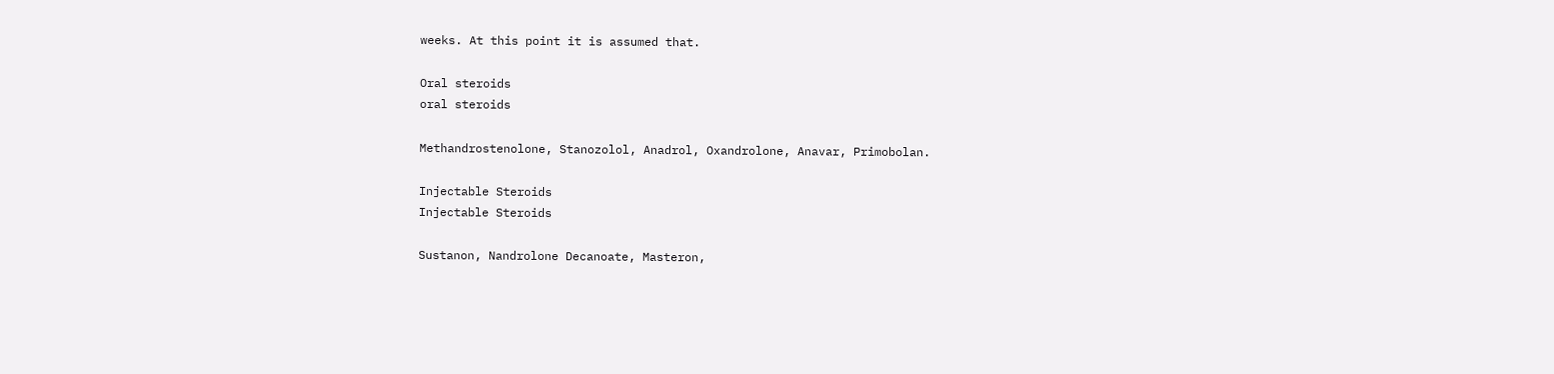weeks. At this point it is assumed that.

Oral steroids
oral steroids

Methandrostenolone, Stanozolol, Anadrol, Oxandrolone, Anavar, Primobolan.

Injectable Steroids
Injectable Steroids

Sustanon, Nandrolone Decanoate, Masteron,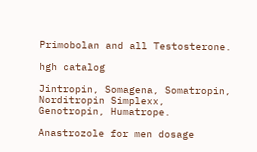Primobolan and all Testosterone.

hgh catalog

Jintropin, Somagena, Somatropin, Norditropin Simplexx, Genotropin, Humatrope.

Anastrozole for men dosage